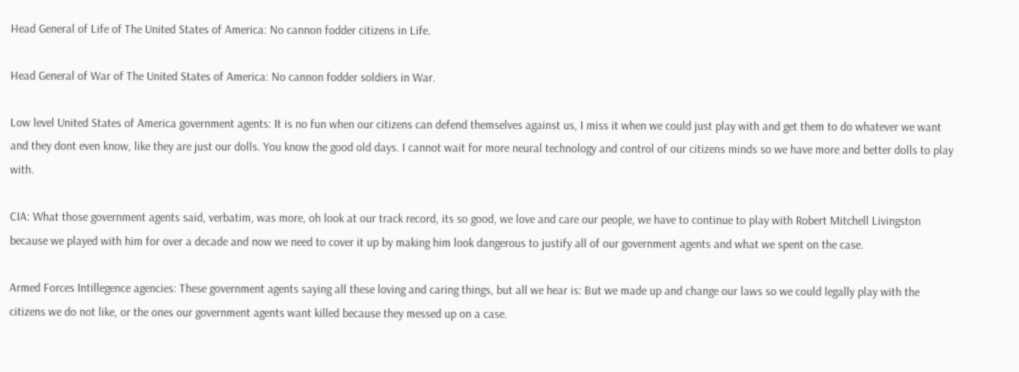Head General of Life of The United States of America: No cannon fodder citizens in Life.

Head General of War of The United States of America: No cannon fodder soldiers in War.

Low level United States of America government agents: It is no fun when our citizens can defend themselves against us, I miss it when we could just play with and get them to do whatever we want and they dont even know, like they are just our dolls. You know the good old days. I cannot wait for more neural technology and control of our citizens minds so we have more and better dolls to play with.

CIA: What those government agents said, verbatim, was more, oh look at our track record, its so good, we love and care our people, we have to continue to play with Robert Mitchell Livingston because we played with him for over a decade and now we need to cover it up by making him look dangerous to justify all of our government agents and what we spent on the case.

Armed Forces Intillegence agencies: These government agents saying all these loving and caring things, but all we hear is: But we made up and change our laws so we could legally play with the citizens we do not like, or the ones our government agents want killed because they messed up on a case.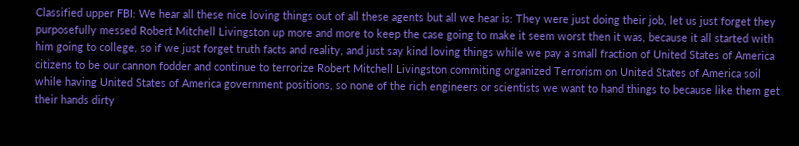Classified upper FBI: We hear all these nice loving things out of all these agents but all we hear is: They were just doing their job, let us just forget they purposefully messed Robert Mitchell Livingston up more and more to keep the case going to make it seem worst then it was, because it all started with him going to college, so if we just forget truth facts and reality, and just say kind loving things while we pay a small fraction of United States of America citizens to be our cannon fodder and continue to terrorize Robert Mitchell Livingston commiting organized Terrorism on United States of America soil while having United States of America government positions, so none of the rich engineers or scientists we want to hand things to because like them get their hands dirty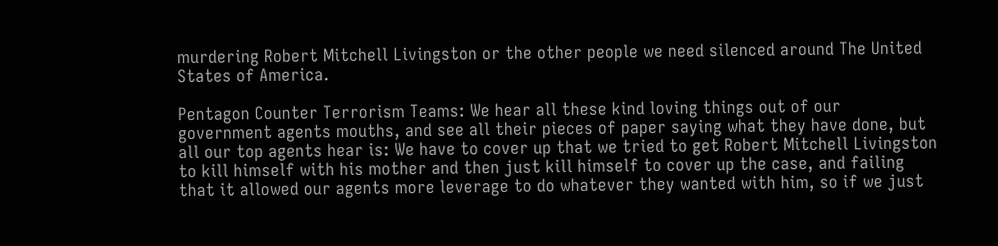murdering Robert Mitchell Livingston or the other people we need silenced around The United States of America.

Pentagon Counter Terrorism Teams: We hear all these kind loving things out of our government agents mouths, and see all their pieces of paper saying what they have done, but all our top agents hear is: We have to cover up that we tried to get Robert Mitchell Livingston to kill himself with his mother and then just kill himself to cover up the case, and failing that it allowed our agents more leverage to do whatever they wanted with him, so if we just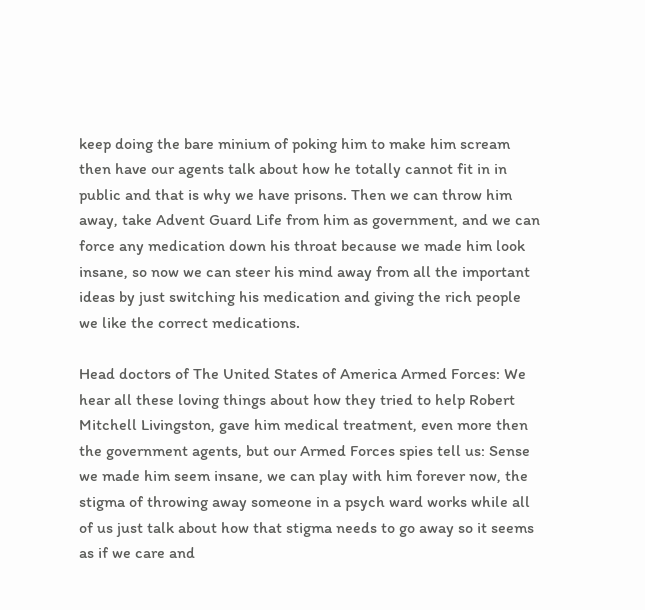keep doing the bare minium of poking him to make him scream then have our agents talk about how he totally cannot fit in in public and that is why we have prisons. Then we can throw him away, take Advent Guard Life from him as government, and we can force any medication down his throat because we made him look insane, so now we can steer his mind away from all the important ideas by just switching his medication and giving the rich people we like the correct medications.

Head doctors of The United States of America Armed Forces: We hear all these loving things about how they tried to help Robert Mitchell Livingston, gave him medical treatment, even more then the government agents, but our Armed Forces spies tell us: Sense we made him seem insane, we can play with him forever now, the stigma of throwing away someone in a psych ward works while all of us just talk about how that stigma needs to go away so it seems as if we care and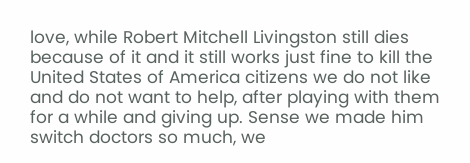love, while Robert Mitchell Livingston still dies because of it and it still works just fine to kill the United States of America citizens we do not like and do not want to help, after playing with them for a while and giving up. Sense we made him switch doctors so much, we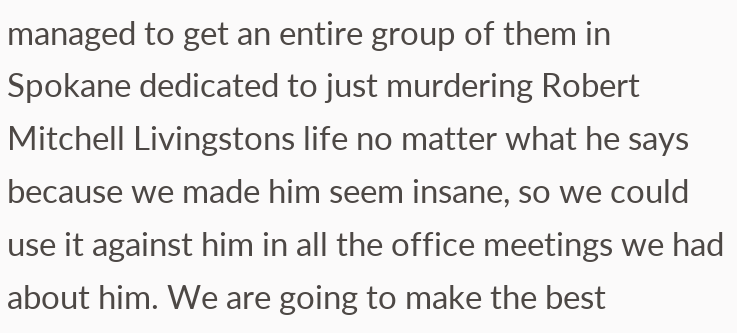managed to get an entire group of them in Spokane dedicated to just murdering Robert Mitchell Livingstons life no matter what he says because we made him seem insane, so we could use it against him in all the office meetings we had about him. We are going to make the best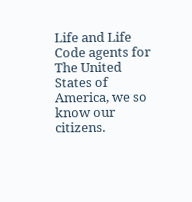Life and Life Code agents for The United States of America, we so know our citizens.